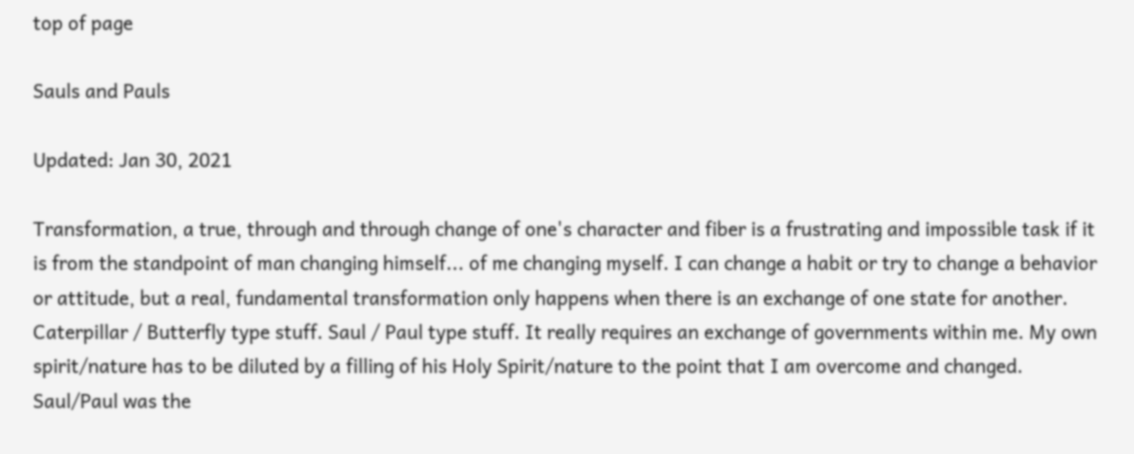top of page

Sauls and Pauls

Updated: Jan 30, 2021

Transformation, a true, through and through change of one's character and fiber is a frustrating and impossible task if it is from the standpoint of man changing himself... of me changing myself. I can change a habit or try to change a behavior or attitude, but a real, fundamental transformation only happens when there is an exchange of one state for another. Caterpillar / Butterfly type stuff. Saul / Paul type stuff. It really requires an exchange of governments within me. My own spirit/nature has to be diluted by a filling of his Holy Spirit/nature to the point that I am overcome and changed. Saul/Paul was the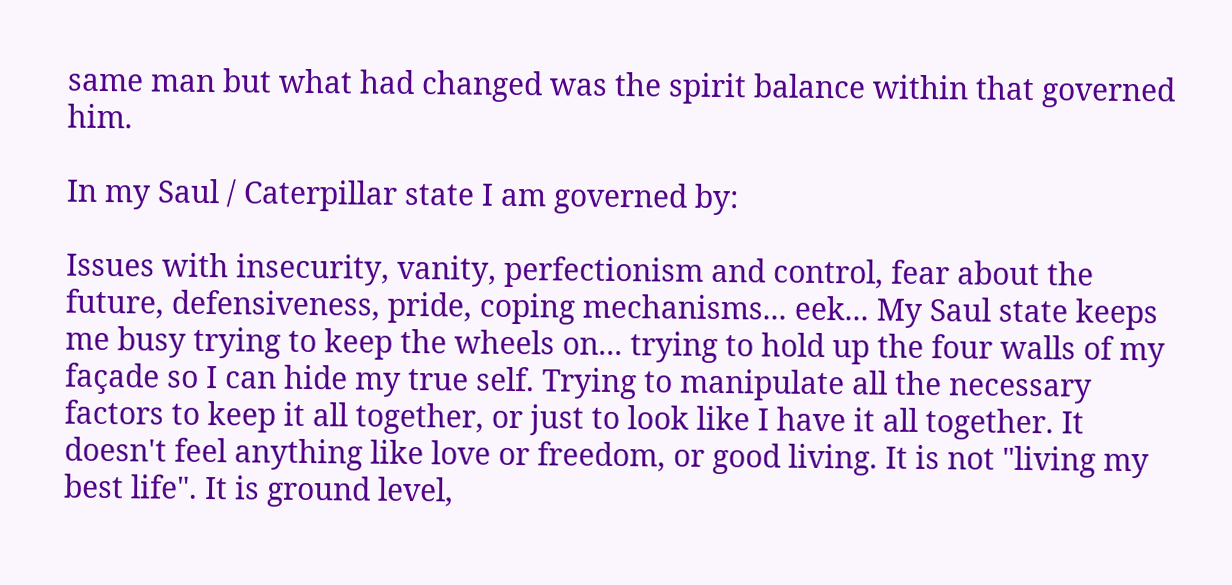same man but what had changed was the spirit balance within that governed him.

In my Saul / Caterpillar state I am governed by:

Issues with insecurity, vanity, perfectionism and control, fear about the future, defensiveness, pride, coping mechanisms... eek... My Saul state keeps me busy trying to keep the wheels on... trying to hold up the four walls of my façade so I can hide my true self. Trying to manipulate all the necessary factors to keep it all together, or just to look like I have it all together. It doesn't feel anything like love or freedom, or good living. It is not "living my best life". It is ground level,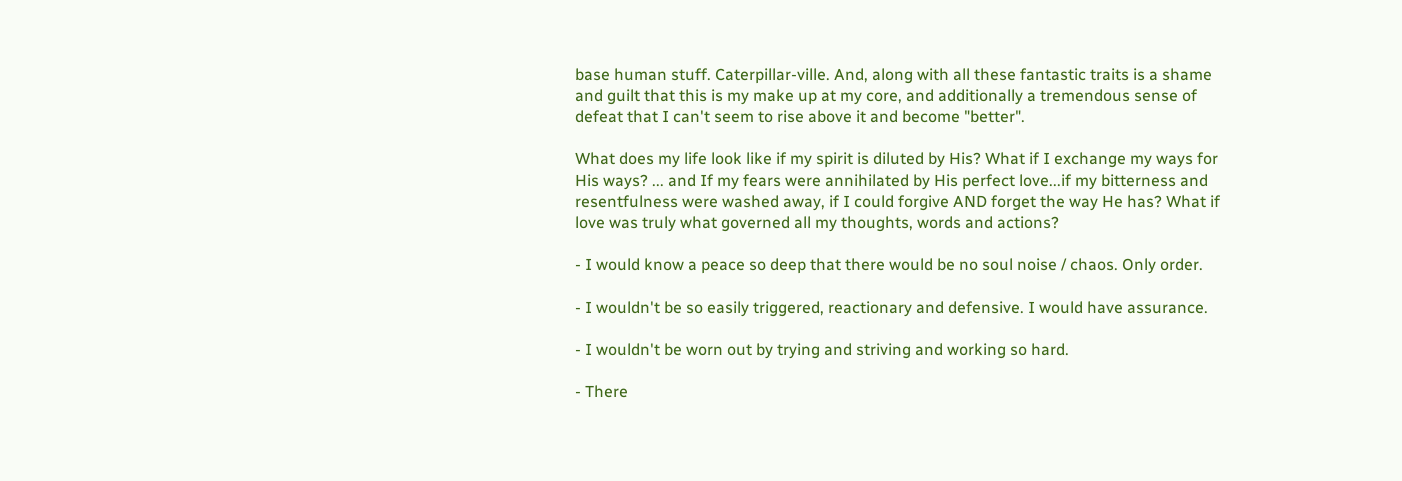base human stuff. Caterpillar-ville. And, along with all these fantastic traits is a shame and guilt that this is my make up at my core, and additionally a tremendous sense of defeat that I can't seem to rise above it and become "better".

What does my life look like if my spirit is diluted by His? What if I exchange my ways for His ways? ... and If my fears were annihilated by His perfect love...if my bitterness and resentfulness were washed away, if I could forgive AND forget the way He has? What if love was truly what governed all my thoughts, words and actions?

- I would know a peace so deep that there would be no soul noise / chaos. Only order.

- I wouldn't be so easily triggered, reactionary and defensive. I would have assurance.

- I wouldn't be worn out by trying and striving and working so hard.

- There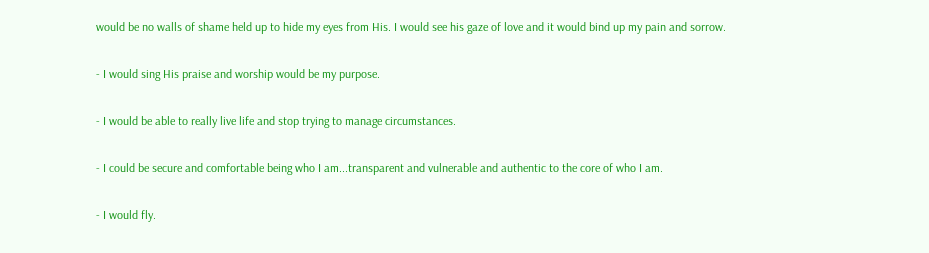would be no walls of shame held up to hide my eyes from His. I would see his gaze of love and it would bind up my pain and sorrow.

- I would sing His praise and worship would be my purpose.

- I would be able to really live life and stop trying to manage circumstances.

- I could be secure and comfortable being who I am...transparent and vulnerable and authentic to the core of who I am.

- I would fly.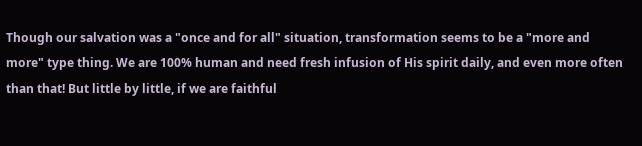Though our salvation was a "once and for all" situation, transformation seems to be a "more and more" type thing. We are 100% human and need fresh infusion of His spirit daily, and even more often than that! But little by little, if we are faithful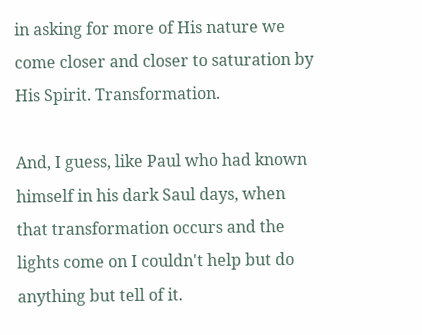in asking for more of His nature we come closer and closer to saturation by His Spirit. Transformation.

And, I guess, like Paul who had known himself in his dark Saul days, when that transformation occurs and the lights come on I couldn't help but do anything but tell of it.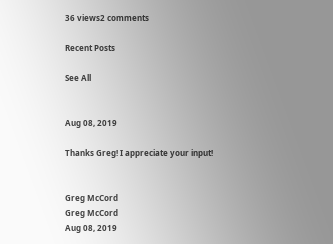36 views2 comments

Recent Posts

See All


Aug 08, 2019

Thanks Greg! I appreciate your input!


Greg McCord
Greg McCord
Aug 08, 2019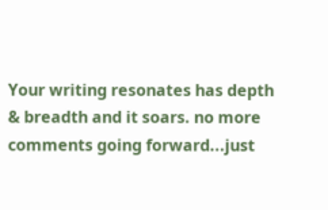Your writing resonates has depth & breadth and it soars. no more comments going forward...just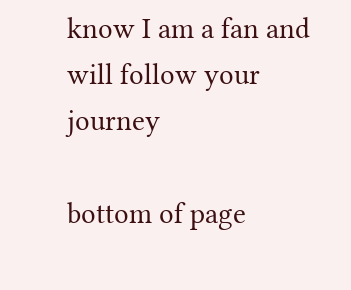know I am a fan and will follow your journey

bottom of page